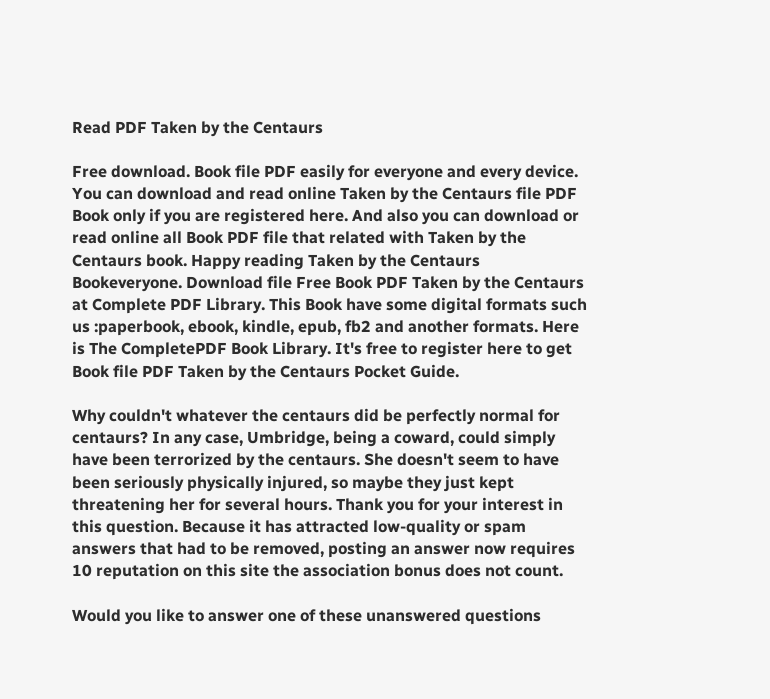Read PDF Taken by the Centaurs

Free download. Book file PDF easily for everyone and every device. You can download and read online Taken by the Centaurs file PDF Book only if you are registered here. And also you can download or read online all Book PDF file that related with Taken by the Centaurs book. Happy reading Taken by the Centaurs Bookeveryone. Download file Free Book PDF Taken by the Centaurs at Complete PDF Library. This Book have some digital formats such us :paperbook, ebook, kindle, epub, fb2 and another formats. Here is The CompletePDF Book Library. It's free to register here to get Book file PDF Taken by the Centaurs Pocket Guide.

Why couldn't whatever the centaurs did be perfectly normal for centaurs? In any case, Umbridge, being a coward, could simply have been terrorized by the centaurs. She doesn't seem to have been seriously physically injured, so maybe they just kept threatening her for several hours. Thank you for your interest in this question. Because it has attracted low-quality or spam answers that had to be removed, posting an answer now requires 10 reputation on this site the association bonus does not count.

Would you like to answer one of these unanswered questions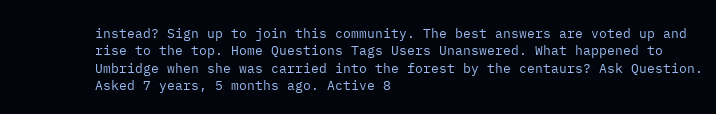instead? Sign up to join this community. The best answers are voted up and rise to the top. Home Questions Tags Users Unanswered. What happened to Umbridge when she was carried into the forest by the centaurs? Ask Question. Asked 7 years, 5 months ago. Active 8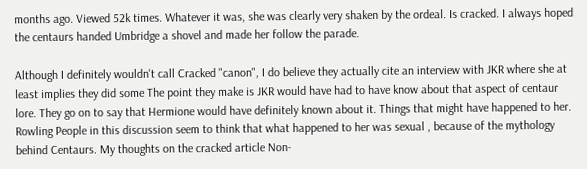months ago. Viewed 52k times. Whatever it was, she was clearly very shaken by the ordeal. Is cracked. I always hoped the centaurs handed Umbridge a shovel and made her follow the parade.

Although I definitely wouldn't call Cracked "canon", I do believe they actually cite an interview with JKR where she at least implies they did some The point they make is JKR would have had to have know about that aspect of centaur lore. They go on to say that Hermione would have definitely known about it. Things that might have happened to her. Rowling People in this discussion seem to think that what happened to her was sexual , because of the mythology behind Centaurs. My thoughts on the cracked article Non-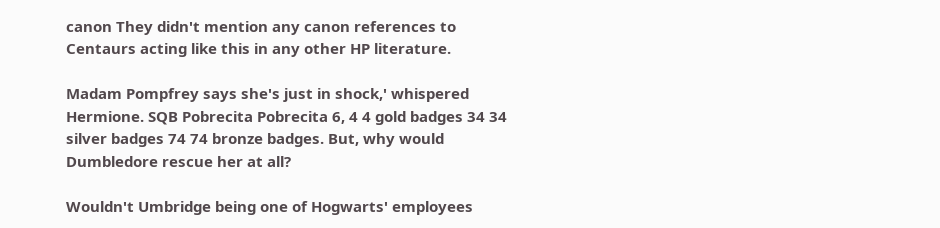canon They didn't mention any canon references to Centaurs acting like this in any other HP literature.

Madam Pompfrey says she's just in shock,' whispered Hermione. SQB Pobrecita Pobrecita 6, 4 4 gold badges 34 34 silver badges 74 74 bronze badges. But, why would Dumbledore rescue her at all?

Wouldn't Umbridge being one of Hogwarts' employees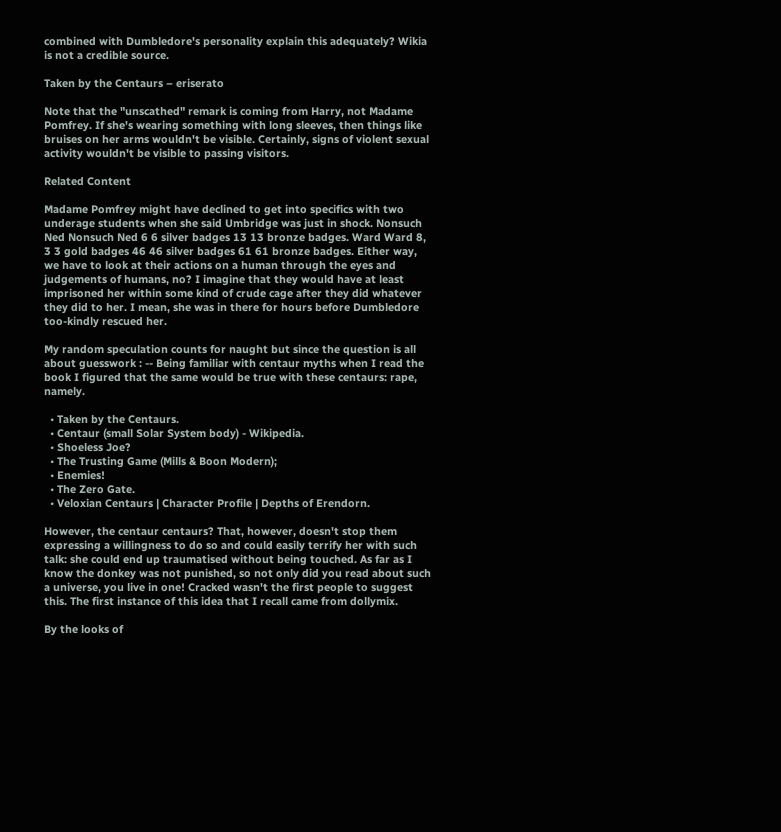combined with Dumbledore's personality explain this adequately? Wikia is not a credible source.

Taken by the Centaurs – eriserato

Note that the "unscathed" remark is coming from Harry, not Madame Pomfrey. If she's wearing something with long sleeves, then things like bruises on her arms wouldn't be visible. Certainly, signs of violent sexual activity wouldn't be visible to passing visitors.

Related Content

Madame Pomfrey might have declined to get into specifics with two underage students when she said Umbridge was just in shock. Nonsuch Ned Nonsuch Ned 6 6 silver badges 13 13 bronze badges. Ward Ward 8, 3 3 gold badges 46 46 silver badges 61 61 bronze badges. Either way, we have to look at their actions on a human through the eyes and judgements of humans, no? I imagine that they would have at least imprisoned her within some kind of crude cage after they did whatever they did to her. I mean, she was in there for hours before Dumbledore too-kindly rescued her.

My random speculation counts for naught but since the question is all about guesswork : -- Being familiar with centaur myths when I read the book I figured that the same would be true with these centaurs: rape, namely.

  • Taken by the Centaurs.
  • Centaur (small Solar System body) - Wikipedia.
  • Shoeless Joe?
  • The Trusting Game (Mills & Boon Modern);
  • Enemies!
  • The Zero Gate.
  • Veloxian Centaurs | Character Profile | Depths of Erendorn.

However, the centaur centaurs? That, however, doesn't stop them expressing a willingness to do so and could easily terrify her with such talk: she could end up traumatised without being touched. As far as I know the donkey was not punished, so not only did you read about such a universe, you live in one! Cracked wasn't the first people to suggest this. The first instance of this idea that I recall came from dollymix.

By the looks of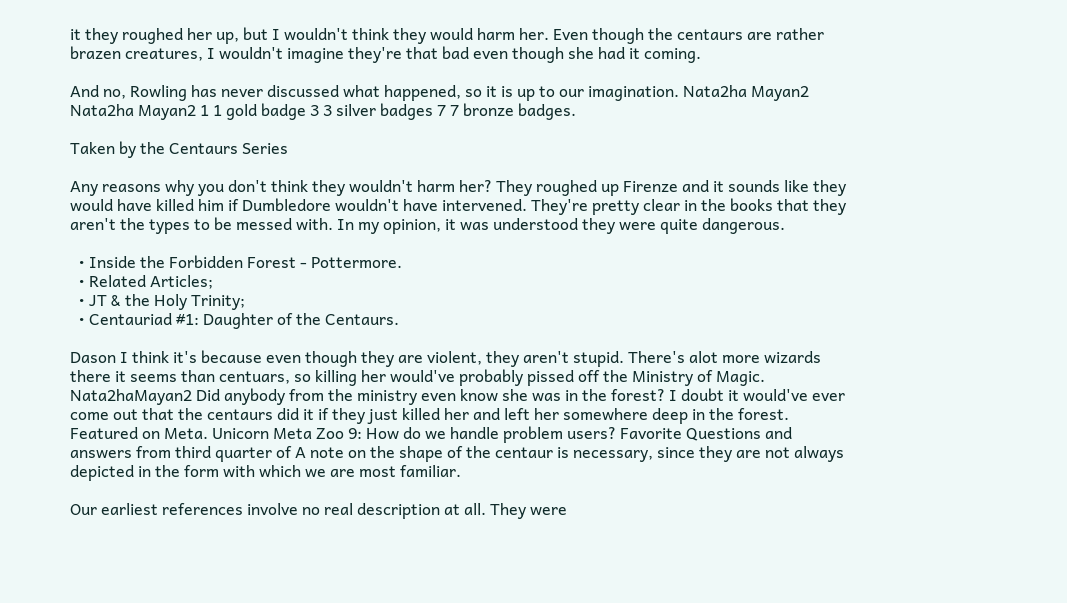it they roughed her up, but I wouldn't think they would harm her. Even though the centaurs are rather brazen creatures, I wouldn't imagine they're that bad even though she had it coming.

And no, Rowling has never discussed what happened, so it is up to our imagination. Nata2ha Mayan2 Nata2ha Mayan2 1 1 gold badge 3 3 silver badges 7 7 bronze badges.

Taken by the Centaurs Series

Any reasons why you don't think they wouldn't harm her? They roughed up Firenze and it sounds like they would have killed him if Dumbledore wouldn't have intervened. They're pretty clear in the books that they aren't the types to be messed with. In my opinion, it was understood they were quite dangerous.

  • Inside the Forbidden Forest - Pottermore.
  • Related Articles;
  • JT & the Holy Trinity;
  • Centauriad #1: Daughter of the Centaurs.

Dason I think it's because even though they are violent, they aren't stupid. There's alot more wizards there it seems than centuars, so killing her would've probably pissed off the Ministry of Magic. Nata2haMayan2 Did anybody from the ministry even know she was in the forest? I doubt it would've ever come out that the centaurs did it if they just killed her and left her somewhere deep in the forest. Featured on Meta. Unicorn Meta Zoo 9: How do we handle problem users? Favorite Questions and answers from third quarter of A note on the shape of the centaur is necessary, since they are not always depicted in the form with which we are most familiar.

Our earliest references involve no real description at all. They were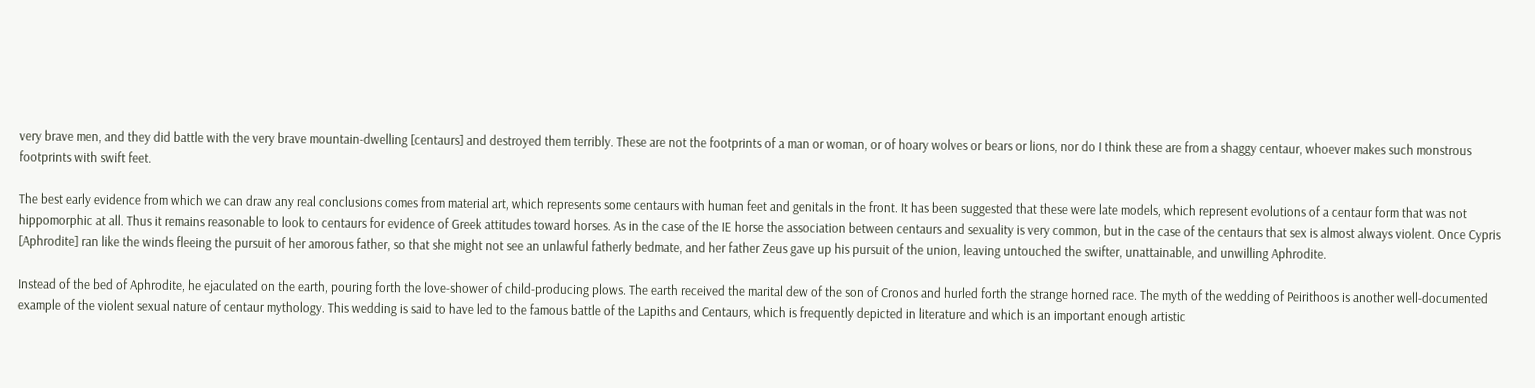very brave men, and they did battle with the very brave mountain-dwelling [centaurs] and destroyed them terribly. These are not the footprints of a man or woman, or of hoary wolves or bears or lions, nor do I think these are from a shaggy centaur, whoever makes such monstrous footprints with swift feet.

The best early evidence from which we can draw any real conclusions comes from material art, which represents some centaurs with human feet and genitals in the front. It has been suggested that these were late models, which represent evolutions of a centaur form that was not hippomorphic at all. Thus it remains reasonable to look to centaurs for evidence of Greek attitudes toward horses. As in the case of the IE horse the association between centaurs and sexuality is very common, but in the case of the centaurs that sex is almost always violent. Once Cypris [Aphrodite] ran like the winds fleeing the pursuit of her amorous father, so that she might not see an unlawful fatherly bedmate, and her father Zeus gave up his pursuit of the union, leaving untouched the swifter, unattainable, and unwilling Aphrodite.

Instead of the bed of Aphrodite, he ejaculated on the earth, pouring forth the love-shower of child-producing plows. The earth received the marital dew of the son of Cronos and hurled forth the strange horned race. The myth of the wedding of Peirithoos is another well-documented example of the violent sexual nature of centaur mythology. This wedding is said to have led to the famous battle of the Lapiths and Centaurs, which is frequently depicted in literature and which is an important enough artistic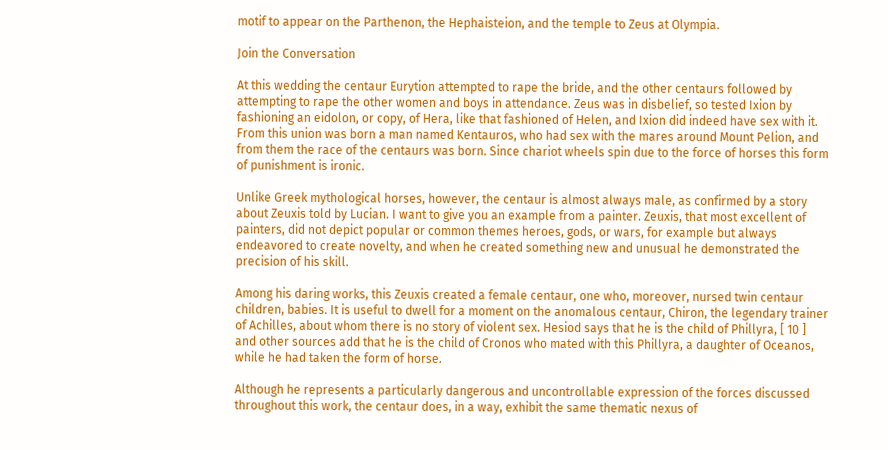motif to appear on the Parthenon, the Hephaisteion, and the temple to Zeus at Olympia.

Join the Conversation

At this wedding the centaur Eurytion attempted to rape the bride, and the other centaurs followed by attempting to rape the other women and boys in attendance. Zeus was in disbelief, so tested Ixion by fashioning an eidolon, or copy, of Hera, like that fashioned of Helen, and Ixion did indeed have sex with it. From this union was born a man named Kentauros, who had sex with the mares around Mount Pelion, and from them the race of the centaurs was born. Since chariot wheels spin due to the force of horses this form of punishment is ironic.

Unlike Greek mythological horses, however, the centaur is almost always male, as confirmed by a story about Zeuxis told by Lucian. I want to give you an example from a painter. Zeuxis, that most excellent of painters, did not depict popular or common themes heroes, gods, or wars, for example but always endeavored to create novelty, and when he created something new and unusual he demonstrated the precision of his skill.

Among his daring works, this Zeuxis created a female centaur, one who, moreover, nursed twin centaur children, babies. It is useful to dwell for a moment on the anomalous centaur, Chiron, the legendary trainer of Achilles, about whom there is no story of violent sex. Hesiod says that he is the child of Phillyra, [ 10 ] and other sources add that he is the child of Cronos who mated with this Phillyra, a daughter of Oceanos, while he had taken the form of horse.

Although he represents a particularly dangerous and uncontrollable expression of the forces discussed throughout this work, the centaur does, in a way, exhibit the same thematic nexus of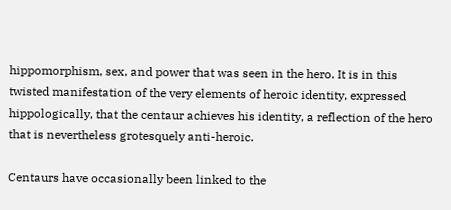hippomorphism, sex, and power that was seen in the hero. It is in this twisted manifestation of the very elements of heroic identity, expressed hippologically, that the centaur achieves his identity, a reflection of the hero that is nevertheless grotesquely anti-heroic.

Centaurs have occasionally been linked to the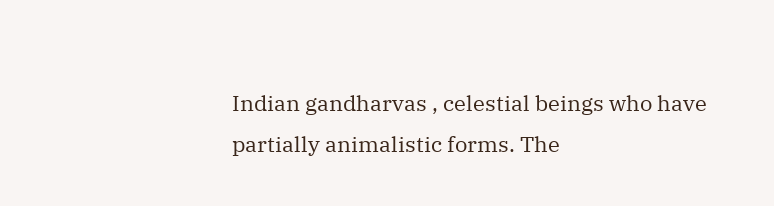Indian gandharvas , celestial beings who have partially animalistic forms. The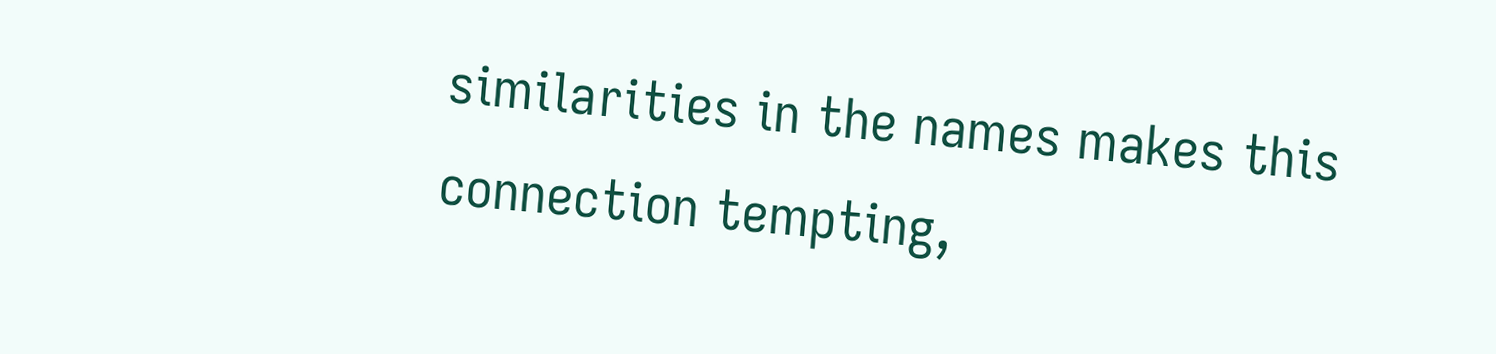similarities in the names makes this connection tempting,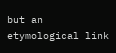but an etymological link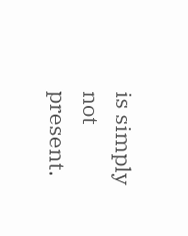is simply not present.